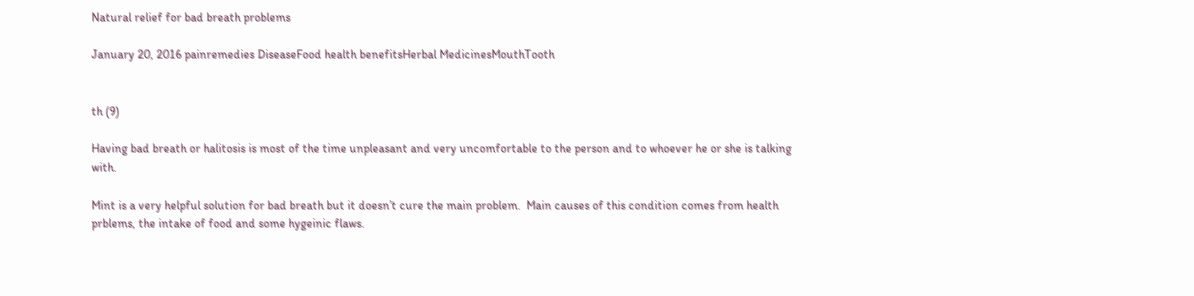Natural relief for bad breath problems

January 20, 2016 painremedies DiseaseFood health benefitsHerbal MedicinesMouthTooth


th (9)

Having bad breath or halitosis is most of the time unpleasant and very uncomfortable to the person and to whoever he or she is talking with.

Mint is a very helpful solution for bad breath but it doesn’t cure the main problem.  Main causes of this condition comes from health prblems, the intake of food and some hygeinic flaws.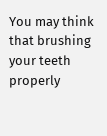You may think that brushing your teeth properly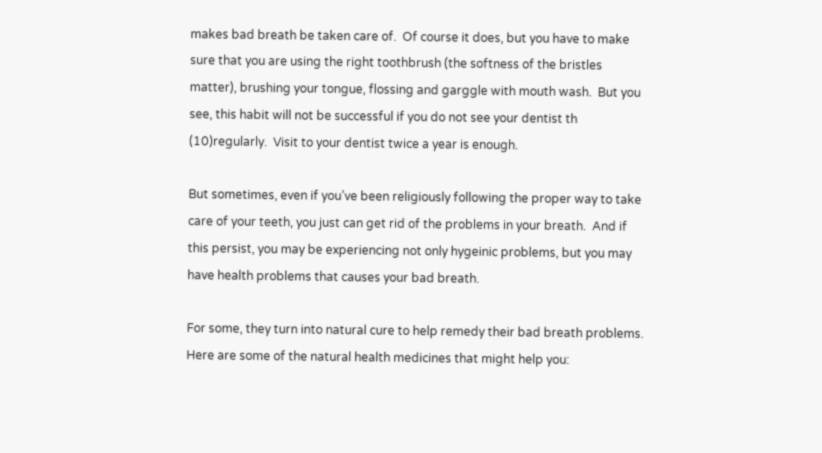makes bad breath be taken care of.  Of course it does, but you have to make sure that you are using the right toothbrush (the softness of the bristles matter), brushing your tongue, flossing and garggle with mouth wash.  But you see, this habit will not be successful if you do not see your dentist th (10)regularly.  Visit to your dentist twice a year is enough.

But sometimes, even if you’ve been religiously following the proper way to take care of your teeth, you just can get rid of the problems in your breath.  And if this persist, you may be experiencing not only hygeinic problems, but you may have health problems that causes your bad breath.

For some, they turn into natural cure to help remedy their bad breath problems.  Here are some of the natural health medicines that might help you: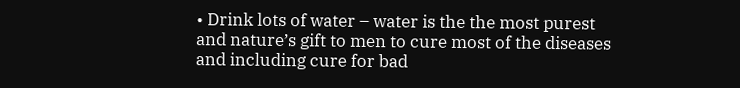• Drink lots of water – water is the the most purest and nature’s gift to men to cure most of the diseases and including cure for bad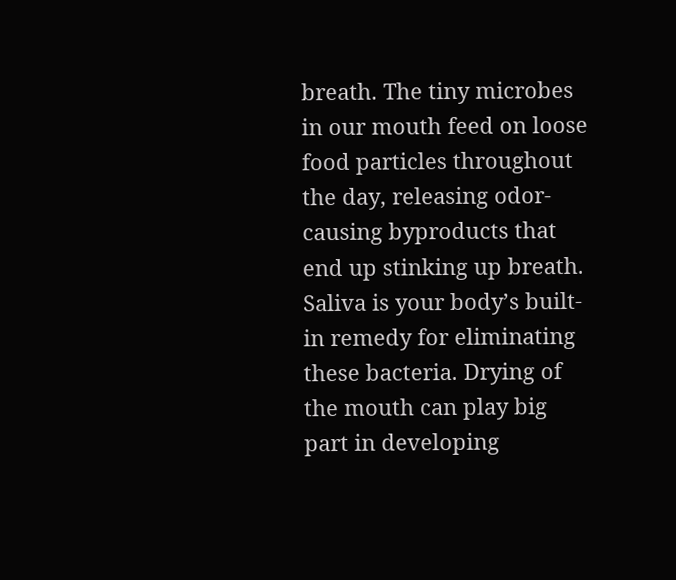breath. The tiny microbes in our mouth feed on loose food particles throughout the day, releasing odor-causing byproducts that end up stinking up breath. Saliva is your body’s built-in remedy for eliminating these bacteria. Drying of the mouth can play big part in developing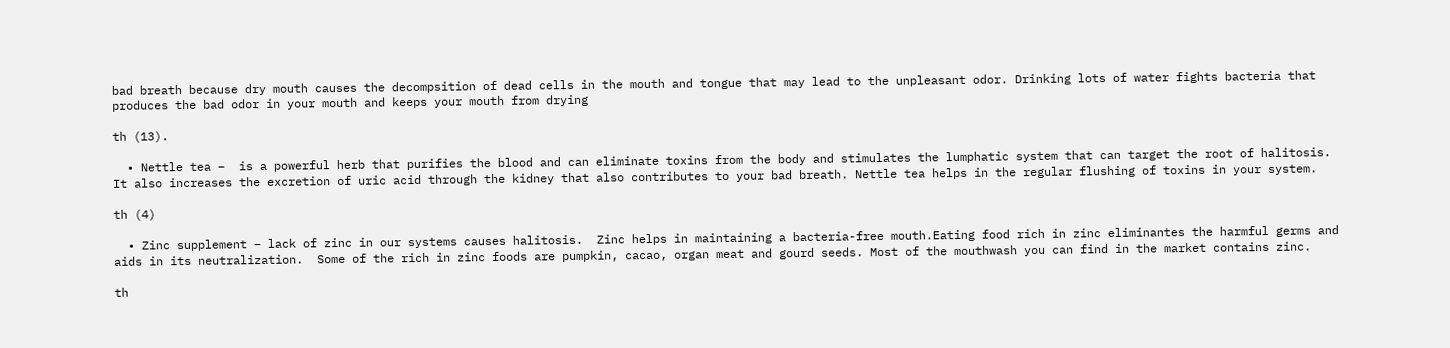bad breath because dry mouth causes the decompsition of dead cells in the mouth and tongue that may lead to the unpleasant odor. Drinking lots of water fights bacteria that produces the bad odor in your mouth and keeps your mouth from drying

th (13).

  • Nettle tea –  is a powerful herb that purifies the blood and can eliminate toxins from the body and stimulates the lumphatic system that can target the root of halitosis. It also increases the excretion of uric acid through the kidney that also contributes to your bad breath. Nettle tea helps in the regular flushing of toxins in your system.

th (4)

  • Zinc supplement – lack of zinc in our systems causes halitosis.  Zinc helps in maintaining a bacteria-free mouth.Eating food rich in zinc eliminantes the harmful germs and aids in its neutralization.  Some of the rich in zinc foods are pumpkin, cacao, organ meat and gourd seeds. Most of the mouthwash you can find in the market contains zinc.

th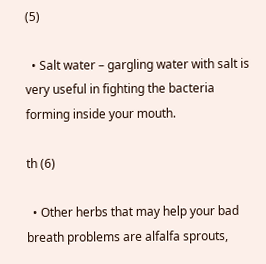(5)

  • Salt water – gargling water with salt is very useful in fighting the bacteria forming inside your mouth.

th (6)

  • Other herbs that may help your bad breath problems are alfalfa sprouts,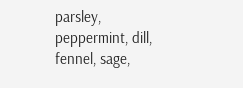parsley, peppermint, dill, fennel, sage,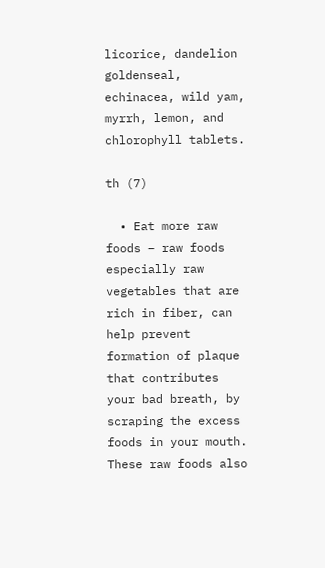licorice, dandelion goldenseal, echinacea, wild yam, myrrh, lemon, and chlorophyll tablets.

th (7)

  • Eat more raw foods – raw foods especially raw vegetables that are rich in fiber, can help prevent formation of plaque that contributes your bad breath, by scraping the excess foods in your mouth. These raw foods also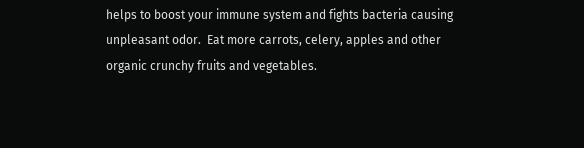helps to boost your immune system and fights bacteria causing unpleasant odor.  Eat more carrots, celery, apples and other organic crunchy fruits and vegetables.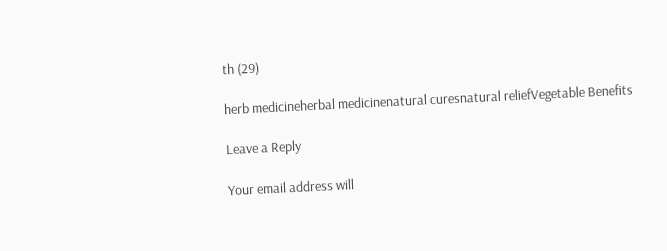th (29)

herb medicineherbal medicinenatural curesnatural reliefVegetable Benefits

Leave a Reply

Your email address will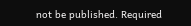not be published. Required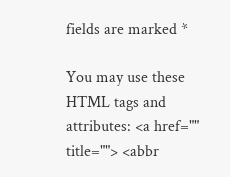fields are marked *

You may use these HTML tags and attributes: <a href="" title=""> <abbr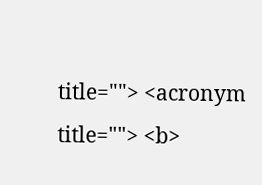title=""> <acronym title=""> <b>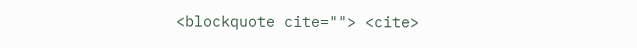<blockquote cite=""> <cite>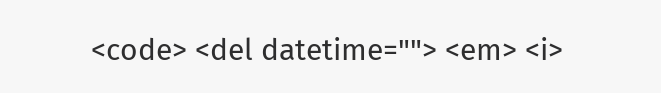<code> <del datetime=""> <em> <i>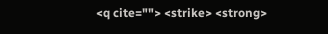<q cite=""> <strike> <strong>